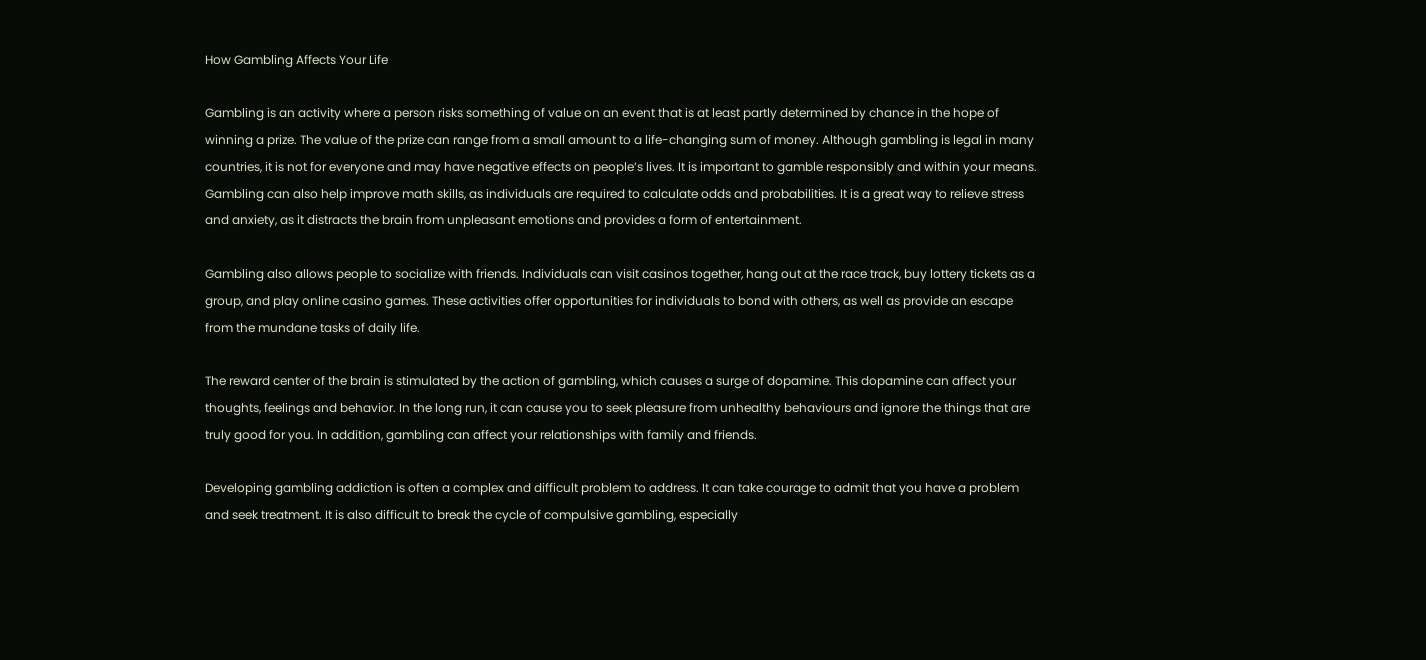How Gambling Affects Your Life

Gambling is an activity where a person risks something of value on an event that is at least partly determined by chance in the hope of winning a prize. The value of the prize can range from a small amount to a life-changing sum of money. Although gambling is legal in many countries, it is not for everyone and may have negative effects on people’s lives. It is important to gamble responsibly and within your means. Gambling can also help improve math skills, as individuals are required to calculate odds and probabilities. It is a great way to relieve stress and anxiety, as it distracts the brain from unpleasant emotions and provides a form of entertainment.

Gambling also allows people to socialize with friends. Individuals can visit casinos together, hang out at the race track, buy lottery tickets as a group, and play online casino games. These activities offer opportunities for individuals to bond with others, as well as provide an escape from the mundane tasks of daily life.

The reward center of the brain is stimulated by the action of gambling, which causes a surge of dopamine. This dopamine can affect your thoughts, feelings and behavior. In the long run, it can cause you to seek pleasure from unhealthy behaviours and ignore the things that are truly good for you. In addition, gambling can affect your relationships with family and friends.

Developing gambling addiction is often a complex and difficult problem to address. It can take courage to admit that you have a problem and seek treatment. It is also difficult to break the cycle of compulsive gambling, especially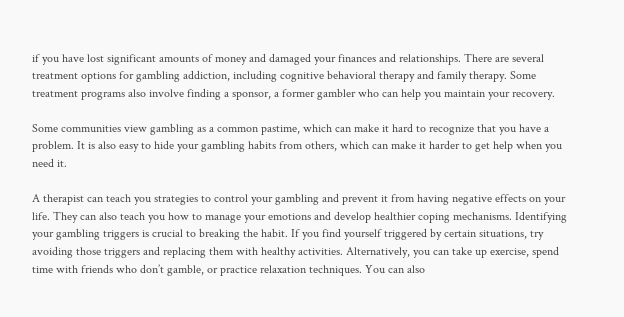if you have lost significant amounts of money and damaged your finances and relationships. There are several treatment options for gambling addiction, including cognitive behavioral therapy and family therapy. Some treatment programs also involve finding a sponsor, a former gambler who can help you maintain your recovery.

Some communities view gambling as a common pastime, which can make it hard to recognize that you have a problem. It is also easy to hide your gambling habits from others, which can make it harder to get help when you need it.

A therapist can teach you strategies to control your gambling and prevent it from having negative effects on your life. They can also teach you how to manage your emotions and develop healthier coping mechanisms. Identifying your gambling triggers is crucial to breaking the habit. If you find yourself triggered by certain situations, try avoiding those triggers and replacing them with healthy activities. Alternatively, you can take up exercise, spend time with friends who don’t gamble, or practice relaxation techniques. You can also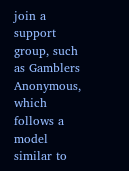join a support group, such as Gamblers Anonymous, which follows a model similar to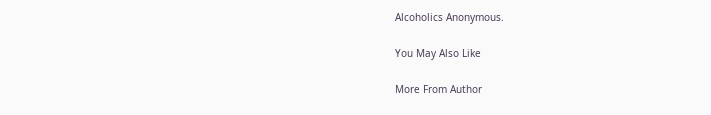Alcoholics Anonymous.

You May Also Like

More From Author